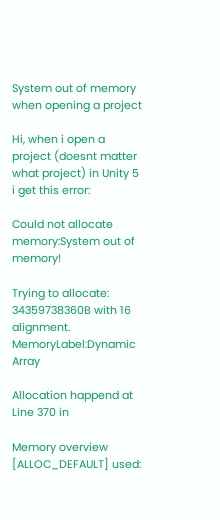System out of memory when opening a project

Hi, when i open a project (doesnt matter what project) in Unity 5 i get this error:

Could not allocate memory:System out of memory!

Trying to allocate: 34359738360B with 16 alignment.
MemoryLabel:Dynamic Array

Allocation happend at Line 370 in

Memory overview
[ALLOC_DEFAULT] used: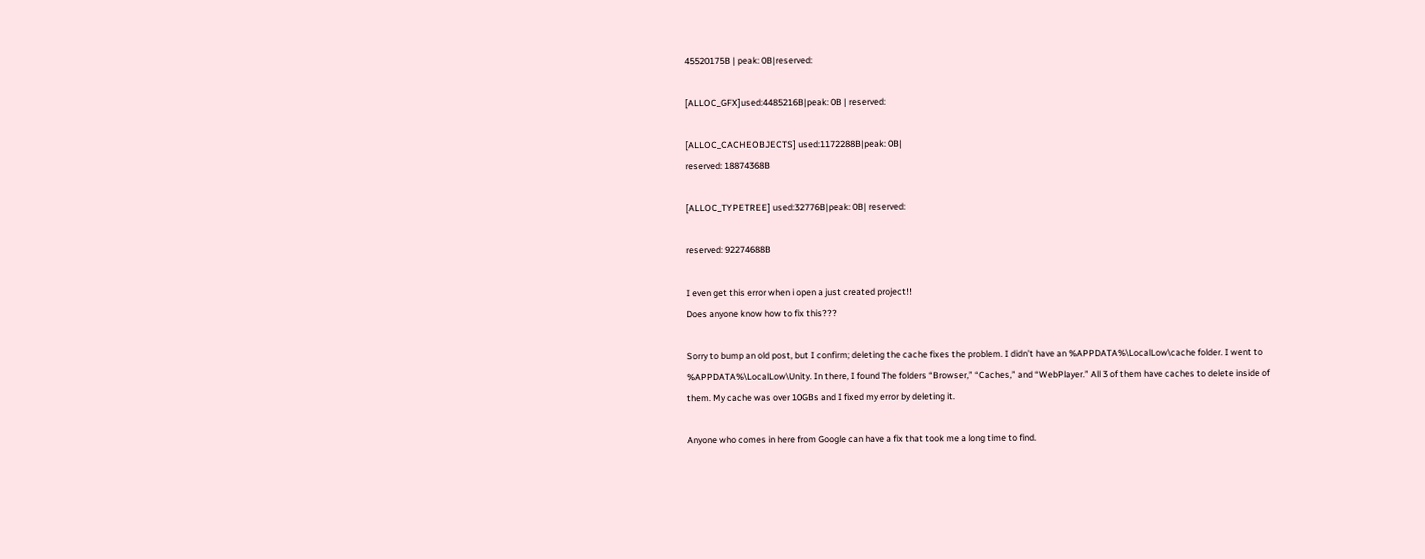45520175B | peak: 0B|reserved:

[ALLOC_GFX]used:4485216B|peak: 0B | reserved:

[ALLOC_CACHEOBJECTS] used:1172288B|peak: 0B|
reserved: 18874368B

[ALLOC_TYPETREE] used:32776B|peak: 0B| reserved:

reserved: 92274688B

I even get this error when i open a just created project!!
Does anyone know how to fix this???

Sorry to bump an old post, but I confirm; deleting the cache fixes the problem. I didn’t have an %APPDATA%\LocalLow\cache folder. I went to %APPDATA%\LocalLow\Unity. In there, I found The folders “Browser,” “Caches,” and “WebPlayer.” All 3 of them have caches to delete inside of them. My cache was over 10GBs and I fixed my error by deleting it.

Anyone who comes in here from Google can have a fix that took me a long time to find.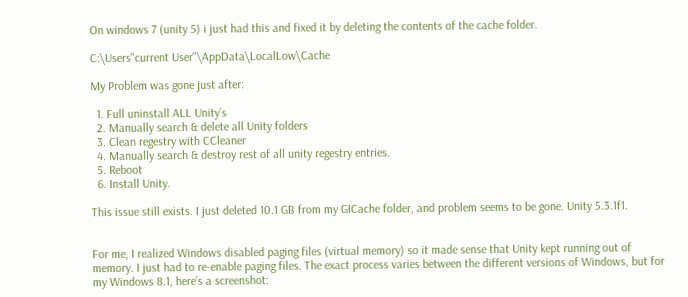On windows 7 (unity 5) i just had this and fixed it by deleting the contents of the cache folder.

C:\Users"current User"\AppData\LocalLow\Cache

My Problem was gone just after:

  1. Full uninstall ALL Unity’s
  2. Manually search & delete all Unity folders
  3. Clean regestry with CCleaner
  4. Manually search & destroy rest of all unity regestry entries.
  5. Reboot
  6. Install Unity.

This issue still exists. I just deleted 10.1 GB from my GICache folder, and problem seems to be gone. Unity 5.3.1f1.


For me, I realized Windows disabled paging files (virtual memory) so it made sense that Unity kept running out of memory. I just had to re-enable paging files. The exact process varies between the different versions of Windows, but for my Windows 8.1, here’s a screenshot: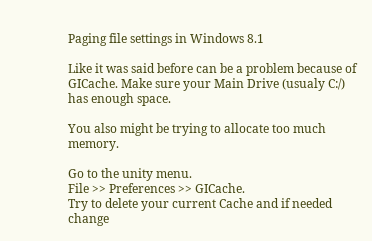Paging file settings in Windows 8.1

Like it was said before can be a problem because of GICache. Make sure your Main Drive (usualy C:/) has enough space.

You also might be trying to allocate too much memory.

Go to the unity menu.
File >> Preferences >> GICache.
Try to delete your current Cache and if needed change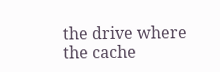the drive where the cache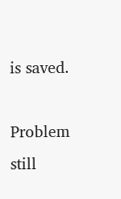is saved.

Problem still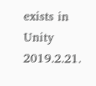exists in Unity 2019.2.21.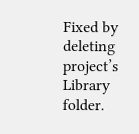Fixed by deleting project’s Library folder.